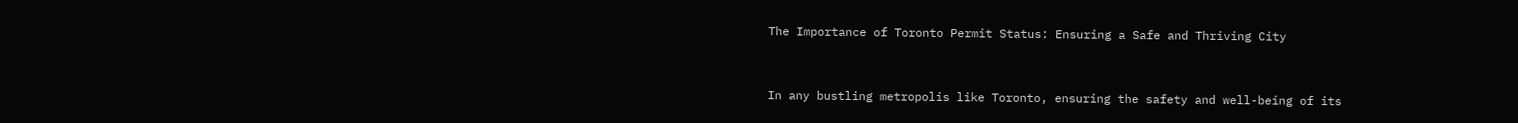The Importance of Toronto Permit Status: Ensuring a Safe and Thriving City


In any bustling metropolis like Toronto, ensuring the safety and well-being of its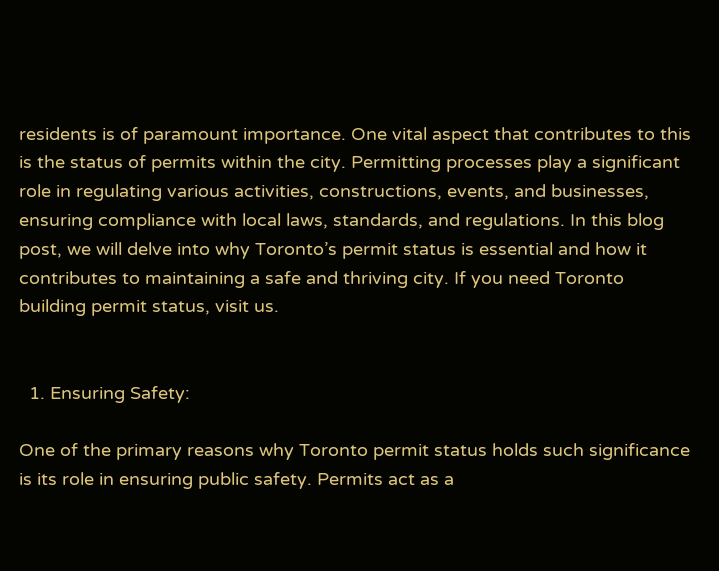residents is of paramount importance. One vital aspect that contributes to this is the status of permits within the city. Permitting processes play a significant role in regulating various activities, constructions, events, and businesses, ensuring compliance with local laws, standards, and regulations. In this blog post, we will delve into why Toronto’s permit status is essential and how it contributes to maintaining a safe and thriving city. If you need Toronto building permit status, visit us.


  1. Ensuring Safety:

One of the primary reasons why Toronto permit status holds such significance is its role in ensuring public safety. Permits act as a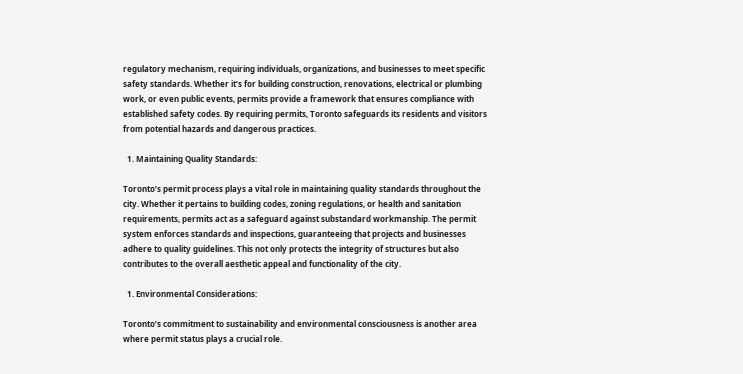regulatory mechanism, requiring individuals, organizations, and businesses to meet specific safety standards. Whether it’s for building construction, renovations, electrical or plumbing work, or even public events, permits provide a framework that ensures compliance with established safety codes. By requiring permits, Toronto safeguards its residents and visitors from potential hazards and dangerous practices.

  1. Maintaining Quality Standards:

Toronto’s permit process plays a vital role in maintaining quality standards throughout the city. Whether it pertains to building codes, zoning regulations, or health and sanitation requirements, permits act as a safeguard against substandard workmanship. The permit system enforces standards and inspections, guaranteeing that projects and businesses adhere to quality guidelines. This not only protects the integrity of structures but also contributes to the overall aesthetic appeal and functionality of the city.

  1. Environmental Considerations:

Toronto’s commitment to sustainability and environmental consciousness is another area where permit status plays a crucial role.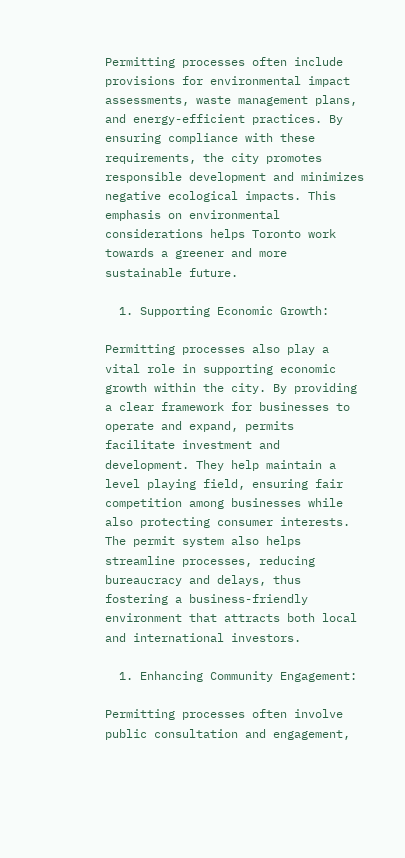Permitting processes often include provisions for environmental impact assessments, waste management plans, and energy-efficient practices. By ensuring compliance with these requirements, the city promotes responsible development and minimizes negative ecological impacts. This emphasis on environmental considerations helps Toronto work towards a greener and more sustainable future.

  1. Supporting Economic Growth:

Permitting processes also play a vital role in supporting economic growth within the city. By providing a clear framework for businesses to operate and expand, permits facilitate investment and development. They help maintain a level playing field, ensuring fair competition among businesses while also protecting consumer interests. The permit system also helps streamline processes, reducing bureaucracy and delays, thus fostering a business-friendly environment that attracts both local and international investors.

  1. Enhancing Community Engagement:

Permitting processes often involve public consultation and engagement,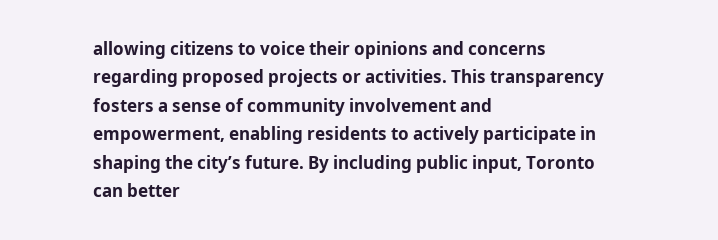allowing citizens to voice their opinions and concerns regarding proposed projects or activities. This transparency fosters a sense of community involvement and empowerment, enabling residents to actively participate in shaping the city’s future. By including public input, Toronto can better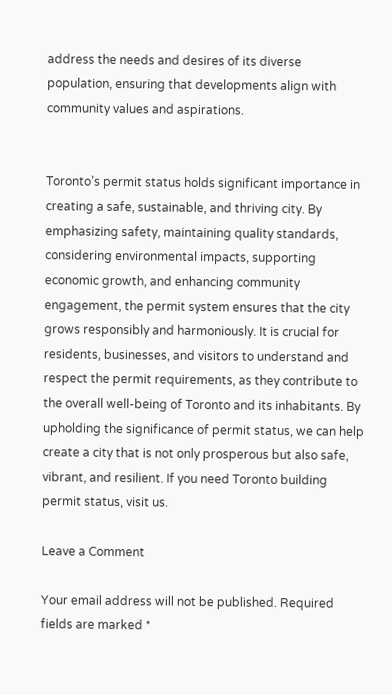address the needs and desires of its diverse population, ensuring that developments align with community values and aspirations.


Toronto’s permit status holds significant importance in creating a safe, sustainable, and thriving city. By emphasizing safety, maintaining quality standards, considering environmental impacts, supporting economic growth, and enhancing community engagement, the permit system ensures that the city grows responsibly and harmoniously. It is crucial for residents, businesses, and visitors to understand and respect the permit requirements, as they contribute to the overall well-being of Toronto and its inhabitants. By upholding the significance of permit status, we can help create a city that is not only prosperous but also safe, vibrant, and resilient. If you need Toronto building permit status, visit us.

Leave a Comment

Your email address will not be published. Required fields are marked *